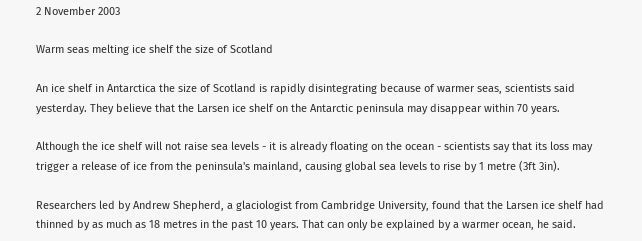2 November 2003

Warm seas melting ice shelf the size of Scotland

An ice shelf in Antarctica the size of Scotland is rapidly disintegrating because of warmer seas, scientists said yesterday. They believe that the Larsen ice shelf on the Antarctic peninsula may disappear within 70 years.

Although the ice shelf will not raise sea levels - it is already floating on the ocean - scientists say that its loss may trigger a release of ice from the peninsula's mainland, causing global sea levels to rise by 1 metre (3ft 3in).

Researchers led by Andrew Shepherd, a glaciologist from Cambridge University, found that the Larsen ice shelf had thinned by as much as 18 metres in the past 10 years. That can only be explained by a warmer ocean, he said.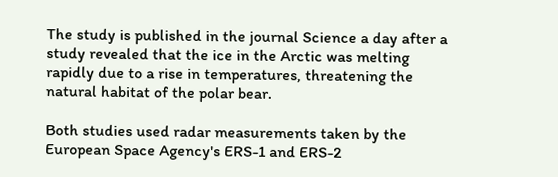The study is published in the journal Science a day after a study revealed that the ice in the Arctic was melting rapidly due to a rise in temperatures, threatening the natural habitat of the polar bear.

Both studies used radar measurements taken by the European Space Agency's ERS-1 and ERS-2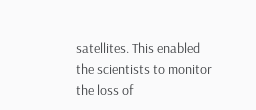satellites. This enabled the scientists to monitor the loss of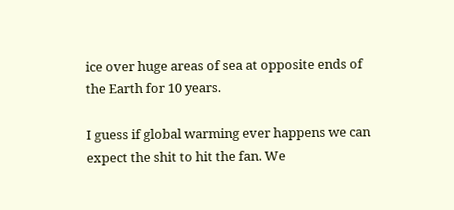ice over huge areas of sea at opposite ends of the Earth for 10 years.

I guess if global warming ever happens we can expect the shit to hit the fan. We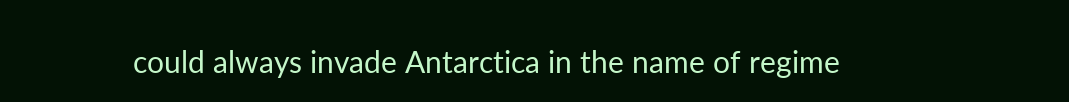could always invade Antarctica in the name of regime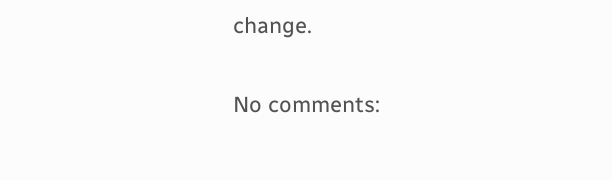change.

No comments: